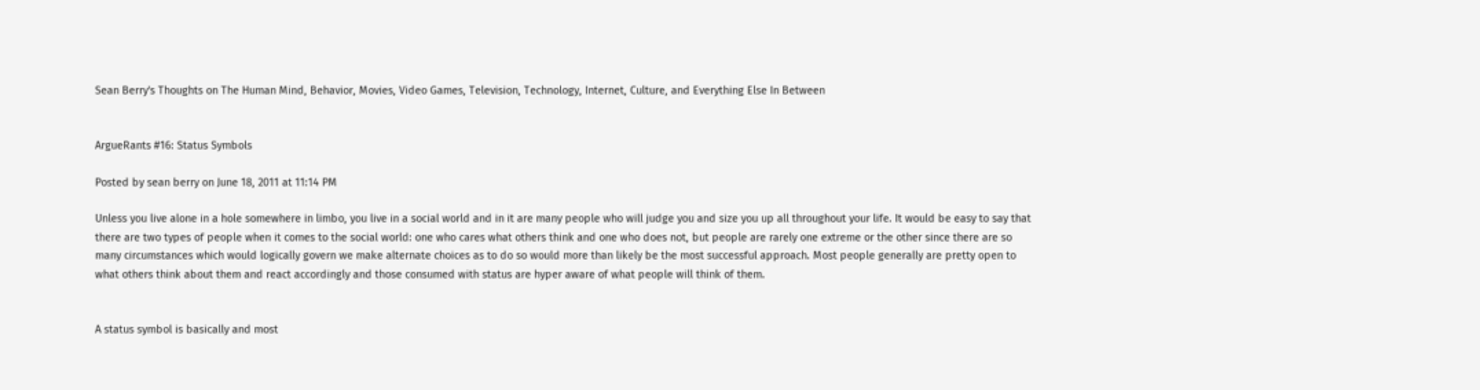Sean Berry's Thoughts on The Human Mind, Behavior, Movies, Video Games, Television, Technology, Internet, Culture, and Everything Else In Between


ArgueRants #16: Status Symbols

Posted by sean berry on June 18, 2011 at 11:14 PM

Unless you live alone in a hole somewhere in limbo, you live in a social world and in it are many people who will judge you and size you up all throughout your life. It would be easy to say that there are two types of people when it comes to the social world: one who cares what others think and one who does not, but people are rarely one extreme or the other since there are so many circumstances which would logically govern we make alternate choices as to do so would more than likely be the most successful approach. Most people generally are pretty open to what others think about them and react accordingly and those consumed with status are hyper aware of what people will think of them.


A status symbol is basically and most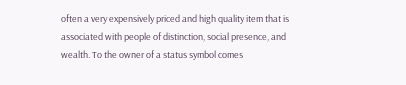often a very expensively priced and high quality item that is associated with people of distinction, social presence, and wealth. To the owner of a status symbol comes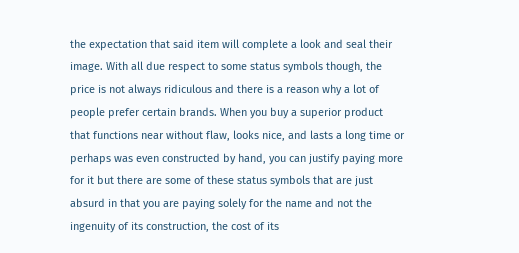the expectation that said item will complete a look and seal their image. With all due respect to some status symbols though, the price is not always ridiculous and there is a reason why a lot of people prefer certain brands. When you buy a superior product that functions near without flaw, looks nice, and lasts a long time or perhaps was even constructed by hand, you can justify paying more for it but there are some of these status symbols that are just absurd in that you are paying solely for the name and not the ingenuity of its construction, the cost of its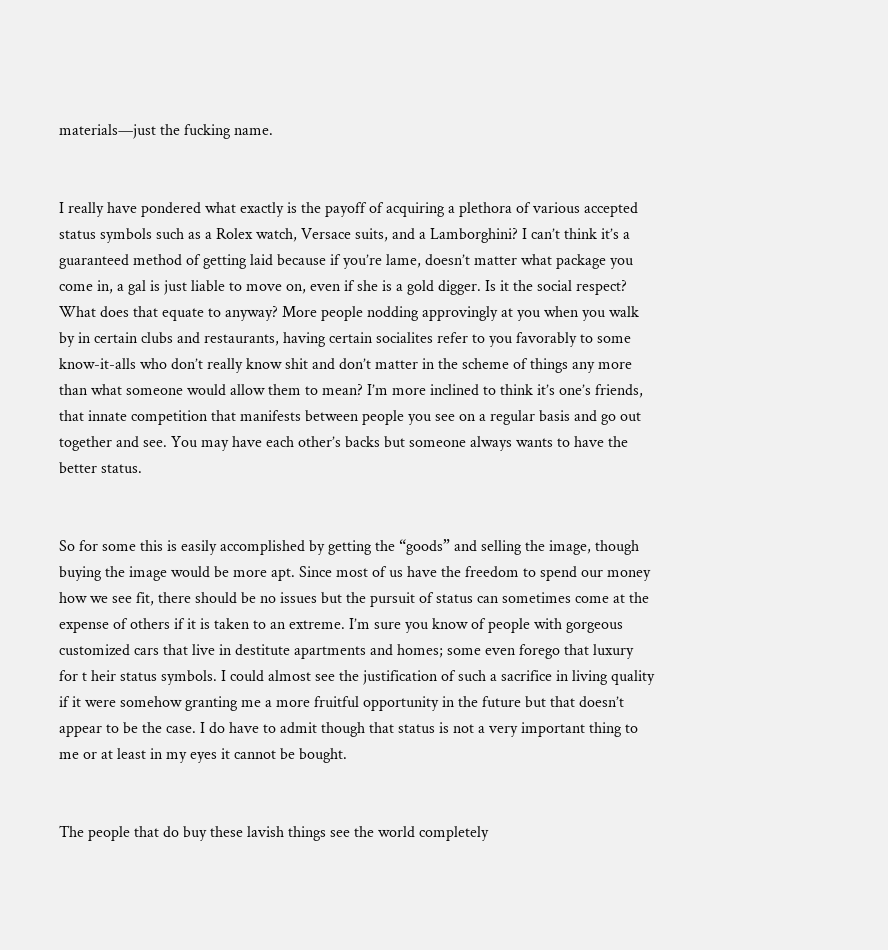materials—just the fucking name.


I really have pondered what exactly is the payoff of acquiring a plethora of various accepted status symbols such as a Rolex watch, Versace suits, and a Lamborghini? I can’t think it’s a guaranteed method of getting laid because if you’re lame, doesn’t matter what package you come in, a gal is just liable to move on, even if she is a gold digger. Is it the social respect? What does that equate to anyway? More people nodding approvingly at you when you walk by in certain clubs and restaurants, having certain socialites refer to you favorably to some know-it-alls who don’t really know shit and don’t matter in the scheme of things any more than what someone would allow them to mean? I’m more inclined to think it’s one’s friends, that innate competition that manifests between people you see on a regular basis and go out together and see. You may have each other’s backs but someone always wants to have the better status.


So for some this is easily accomplished by getting the “goods” and selling the image, though buying the image would be more apt. Since most of us have the freedom to spend our money how we see fit, there should be no issues but the pursuit of status can sometimes come at the expense of others if it is taken to an extreme. I’m sure you know of people with gorgeous customized cars that live in destitute apartments and homes; some even forego that luxury for t heir status symbols. I could almost see the justification of such a sacrifice in living quality if it were somehow granting me a more fruitful opportunity in the future but that doesn’t appear to be the case. I do have to admit though that status is not a very important thing to me or at least in my eyes it cannot be bought.


The people that do buy these lavish things see the world completely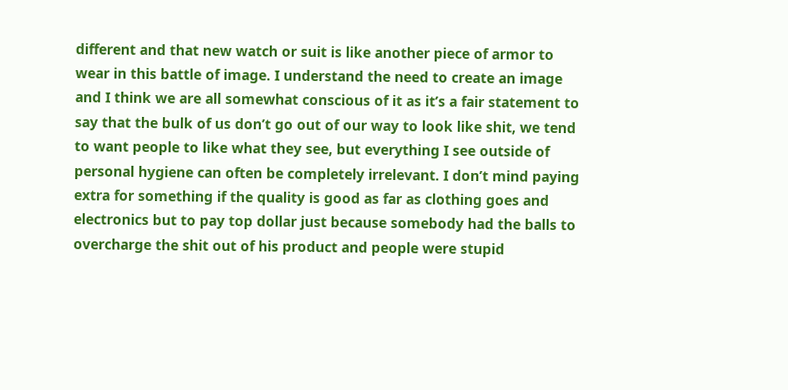different and that new watch or suit is like another piece of armor to wear in this battle of image. I understand the need to create an image and I think we are all somewhat conscious of it as it’s a fair statement to say that the bulk of us don’t go out of our way to look like shit, we tend to want people to like what they see, but everything I see outside of personal hygiene can often be completely irrelevant. I don’t mind paying extra for something if the quality is good as far as clothing goes and electronics but to pay top dollar just because somebody had the balls to overcharge the shit out of his product and people were stupid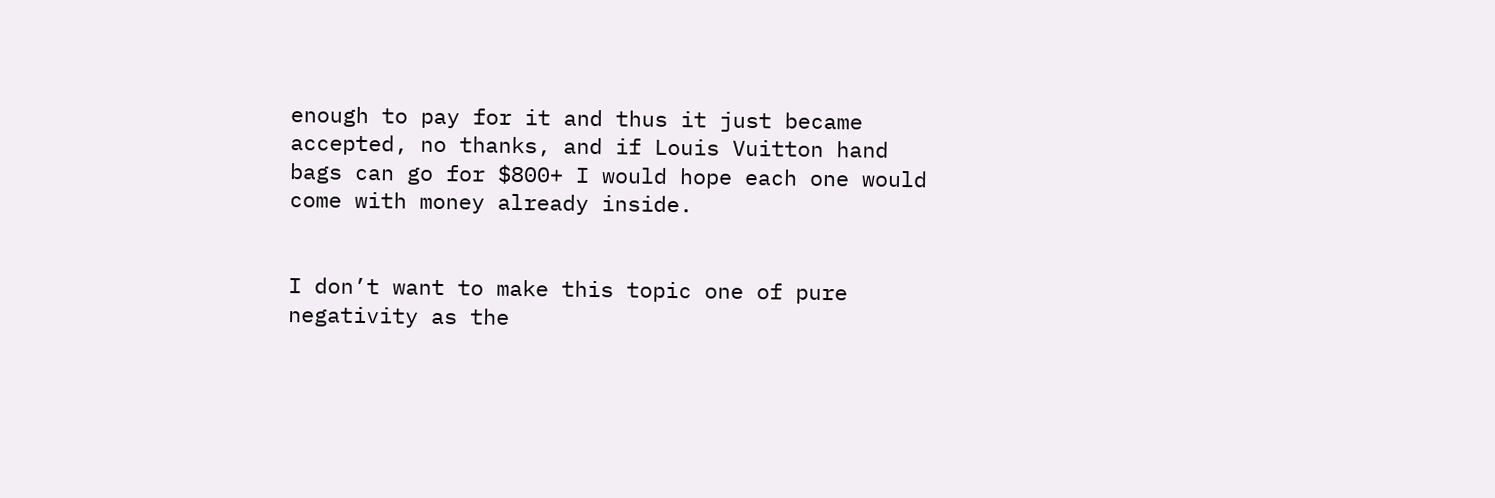enough to pay for it and thus it just became accepted, no thanks, and if Louis Vuitton hand bags can go for $800+ I would hope each one would come with money already inside.


I don’t want to make this topic one of pure negativity as the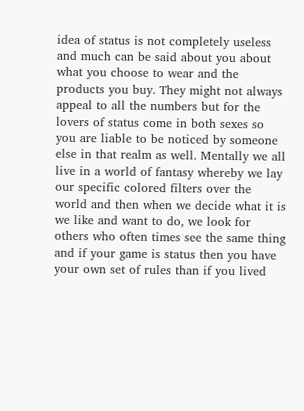idea of status is not completely useless and much can be said about you about what you choose to wear and the products you buy. They might not always appeal to all the numbers but for the lovers of status come in both sexes so you are liable to be noticed by someone else in that realm as well. Mentally we all live in a world of fantasy whereby we lay our specific colored filters over the world and then when we decide what it is we like and want to do, we look for others who often times see the same thing and if your game is status then you have your own set of rules than if you lived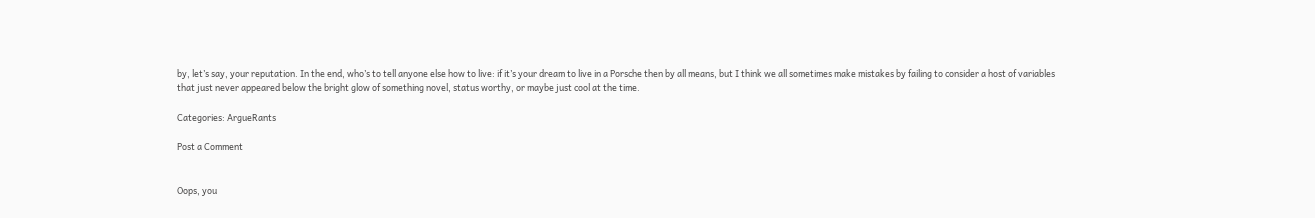by, let’s say, your reputation. In the end, who’s to tell anyone else how to live: if it’s your dream to live in a Porsche then by all means, but I think we all sometimes make mistakes by failing to consider a host of variables that just never appeared below the bright glow of something novel, status worthy, or maybe just cool at the time.

Categories: ArgueRants

Post a Comment


Oops, you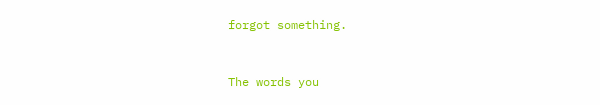forgot something.


The words you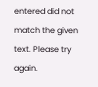entered did not match the given text. Please try again.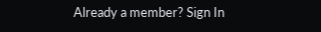Already a member? Sign In